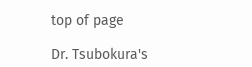top of page

Dr. Tsubokura's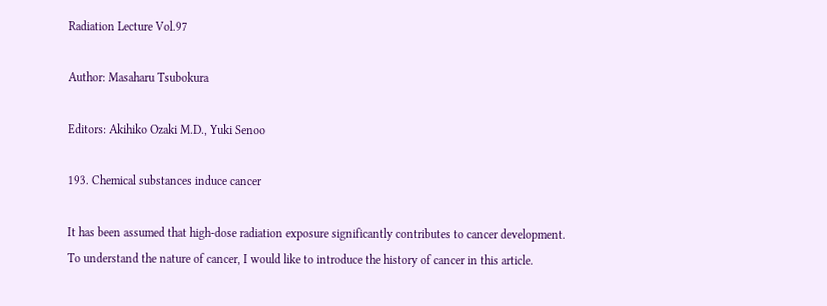Radiation Lecture Vol.97

Author: Masaharu Tsubokura

Editors: Akihiko Ozaki M.D., Yuki Senoo

193. Chemical substances induce cancer

It has been assumed that high-dose radiation exposure significantly contributes to cancer development. To understand the nature of cancer, I would like to introduce the history of cancer in this article.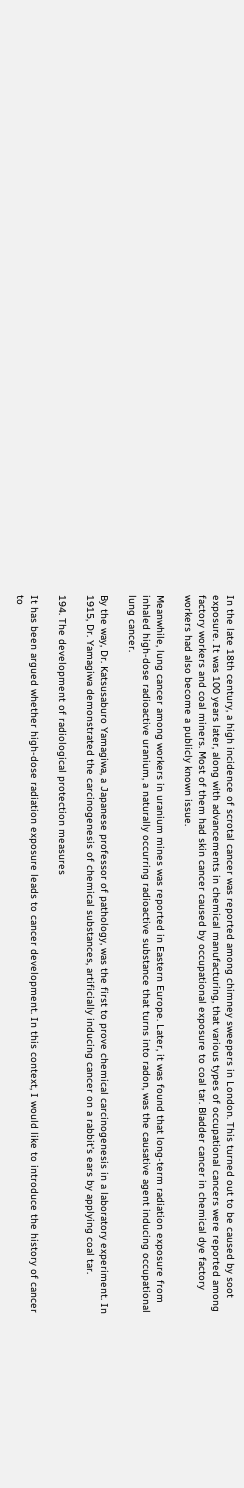In the late 18th century, a high incidence of scrotal cancer was reported among chimney sweepers in London. This turned out to be caused by soot exposure. It was 100 years later, along with advancements in chemical manufacturing, that various types of occupational cancers were reported among factory workers and coal miners. Most of them had skin cancer caused by occupational exposure to coal tar. Bladder cancer in chemical dye factory workers had also become a publicly known issue.

Meanwhile, lung cancer among workers in uranium mines was reported in Eastern Europe. Later, it was found that long-term radiation exposure from inhaled high-dose radioactive uranium, a naturally occurring radioactive substance that turns into radon, was the causative agent inducing occupational lung cancer.

By the way, Dr. Katsusaburo Yamagiwa, a Japanese professor of pathology, was the first to prove chemical carcinogenesis in a laboratory experiment. In 1915, Dr. Yamagiwa demonstrated the carcinogenesis of chemical substances, artificially inducing cancer on a rabbit’s ears by applying coal tar.

194. The development of radiological protection measures

It has been argued whether high-dose radiation exposure leads to cancer development. In this context, I would like to introduce the history of cancer to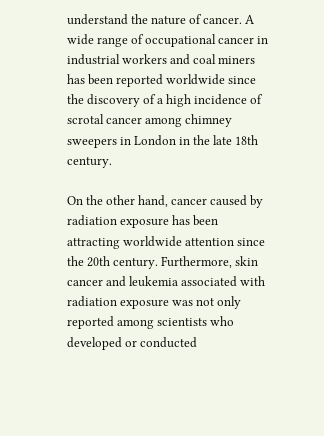understand the nature of cancer. A wide range of occupational cancer in industrial workers and coal miners has been reported worldwide since the discovery of a high incidence of scrotal cancer among chimney sweepers in London in the late 18th century.

On the other hand, cancer caused by radiation exposure has been attracting worldwide attention since the 20th century. Furthermore, skin cancer and leukemia associated with radiation exposure was not only reported among scientists who developed or conducted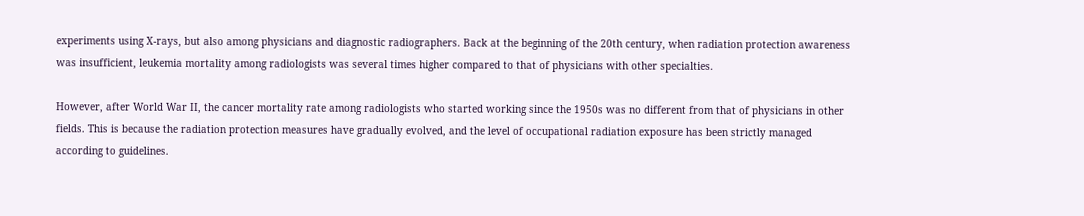experiments using X-rays, but also among physicians and diagnostic radiographers. Back at the beginning of the 20th century, when radiation protection awareness was insufficient, leukemia mortality among radiologists was several times higher compared to that of physicians with other specialties.

However, after World War II, the cancer mortality rate among radiologists who started working since the 1950s was no different from that of physicians in other fields. This is because the radiation protection measures have gradually evolved, and the level of occupational radiation exposure has been strictly managed according to guidelines.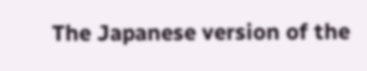The Japanese version of the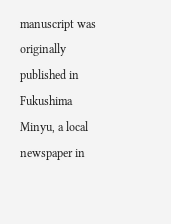manuscript was originally published in Fukushima Minyu, a local newspaper in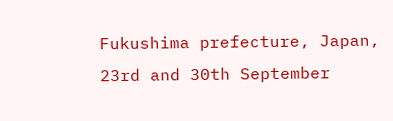Fukushima prefecture, Japan, 23rd and 30th September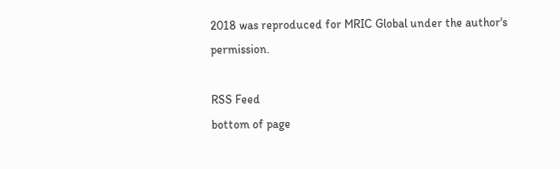2018 was reproduced for MRIC Global under the author's permission.

RSS Feed
bottom of page